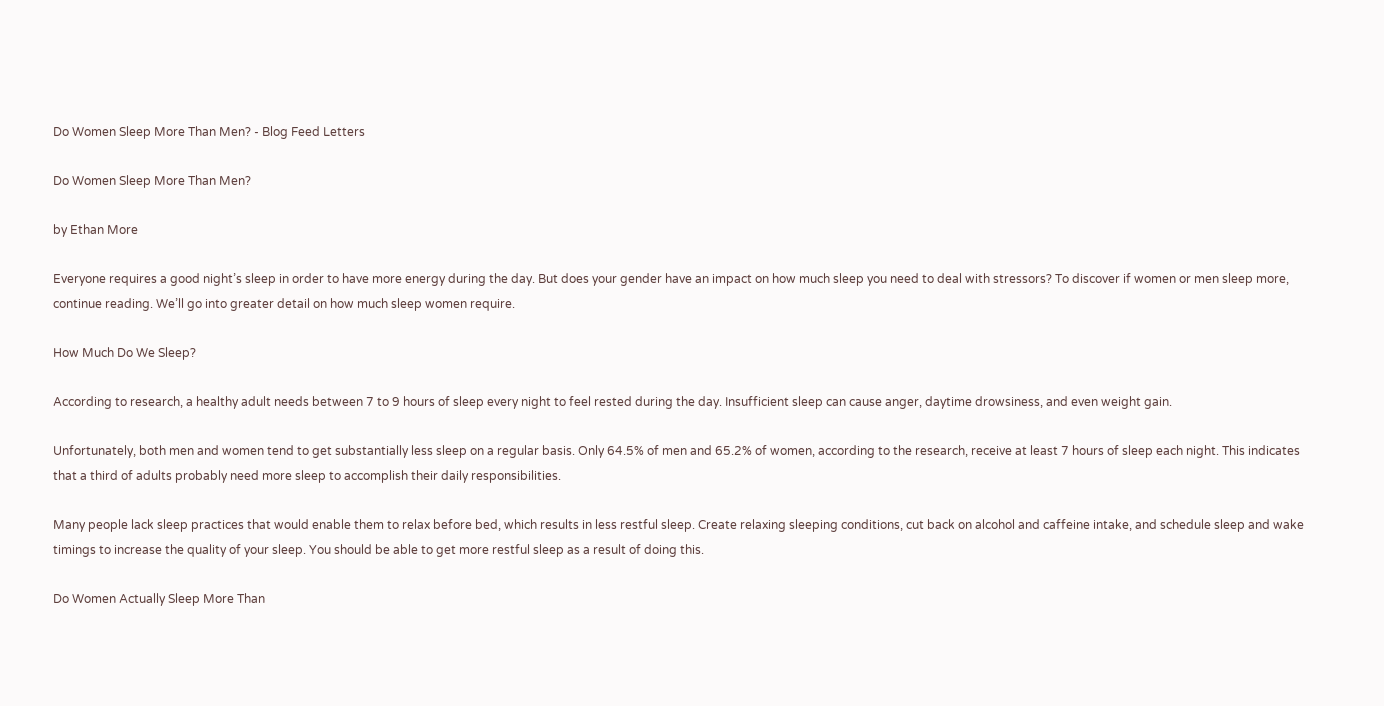Do Women Sleep More Than Men? - Blog Feed Letters

Do Women Sleep More Than Men?

by Ethan More

Everyone requires a good night’s sleep in order to have more energy during the day. But does your gender have an impact on how much sleep you need to deal with stressors? To discover if women or men sleep more, continue reading. We’ll go into greater detail on how much sleep women require.

How Much Do We Sleep?

According to research, a healthy adult needs between 7 to 9 hours of sleep every night to feel rested during the day. Insufficient sleep can cause anger, daytime drowsiness, and even weight gain.

Unfortunately, both men and women tend to get substantially less sleep on a regular basis. Only 64.5% of men and 65.2% of women, according to the research, receive at least 7 hours of sleep each night. This indicates that a third of adults probably need more sleep to accomplish their daily responsibilities.

Many people lack sleep practices that would enable them to relax before bed, which results in less restful sleep. Create relaxing sleeping conditions, cut back on alcohol and caffeine intake, and schedule sleep and wake timings to increase the quality of your sleep. You should be able to get more restful sleep as a result of doing this.

Do Women Actually Sleep More Than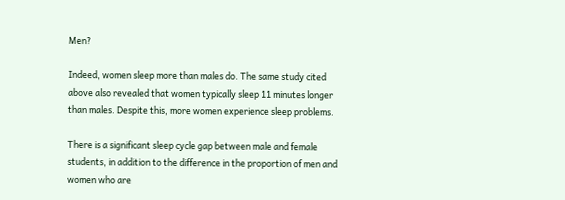Men?

Indeed, women sleep more than males do. The same study cited above also revealed that women typically sleep 11 minutes longer than males. Despite this, more women experience sleep problems.

There is a significant sleep cycle gap between male and female students, in addition to the difference in the proportion of men and women who are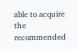able to acquire the recommended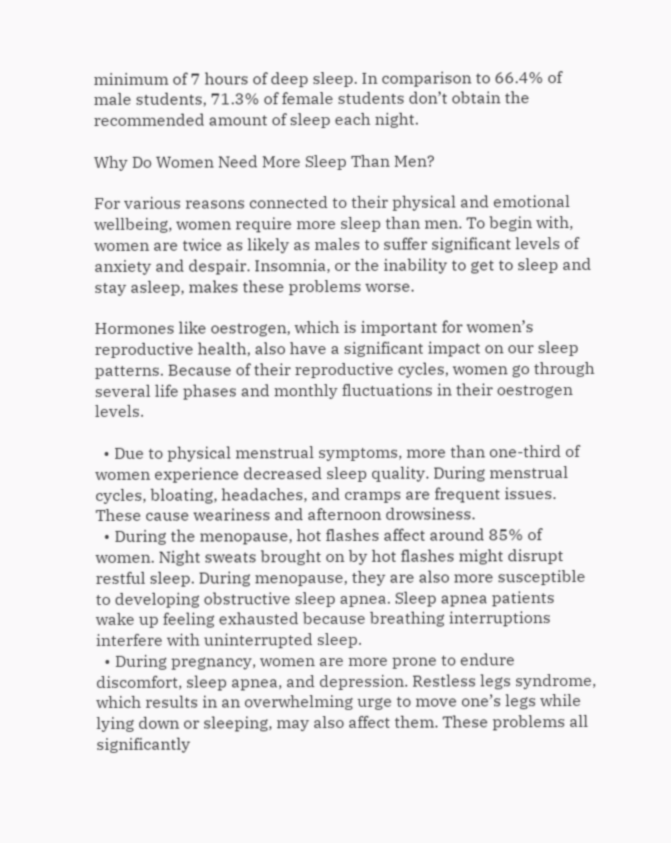minimum of 7 hours of deep sleep. In comparison to 66.4% of male students, 71.3% of female students don’t obtain the recommended amount of sleep each night.

Why Do Women Need More Sleep Than Men?

For various reasons connected to their physical and emotional wellbeing, women require more sleep than men. To begin with, women are twice as likely as males to suffer significant levels of anxiety and despair. Insomnia, or the inability to get to sleep and stay asleep, makes these problems worse.

Hormones like oestrogen, which is important for women’s reproductive health, also have a significant impact on our sleep patterns. Because of their reproductive cycles, women go through several life phases and monthly fluctuations in their oestrogen levels.

  • Due to physical menstrual symptoms, more than one-third of women experience decreased sleep quality. During menstrual cycles, bloating, headaches, and cramps are frequent issues. These cause weariness and afternoon drowsiness.
  • During the menopause, hot flashes affect around 85% of women. Night sweats brought on by hot flashes might disrupt restful sleep. During menopause, they are also more susceptible to developing obstructive sleep apnea. Sleep apnea patients wake up feeling exhausted because breathing interruptions interfere with uninterrupted sleep.
  • During pregnancy, women are more prone to endure discomfort, sleep apnea, and depression. Restless legs syndrome, which results in an overwhelming urge to move one’s legs while lying down or sleeping, may also affect them. These problems all significantly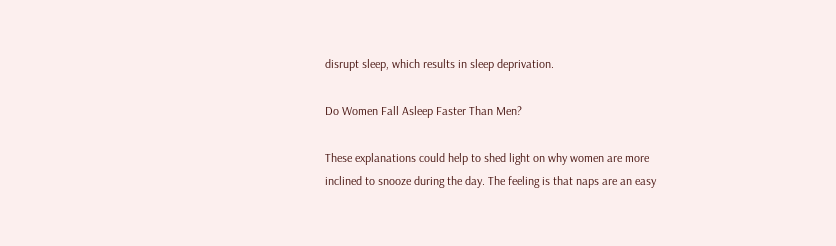disrupt sleep, which results in sleep deprivation.

Do Women Fall Asleep Faster Than Men?

These explanations could help to shed light on why women are more inclined to snooze during the day. The feeling is that naps are an easy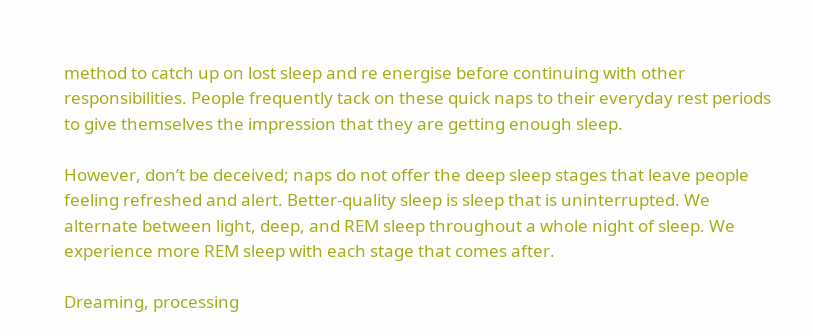method to catch up on lost sleep and re energise before continuing with other responsibilities. People frequently tack on these quick naps to their everyday rest periods to give themselves the impression that they are getting enough sleep.

However, don’t be deceived; naps do not offer the deep sleep stages that leave people feeling refreshed and alert. Better-quality sleep is sleep that is uninterrupted. We alternate between light, deep, and REM sleep throughout a whole night of sleep. We experience more REM sleep with each stage that comes after.

Dreaming, processing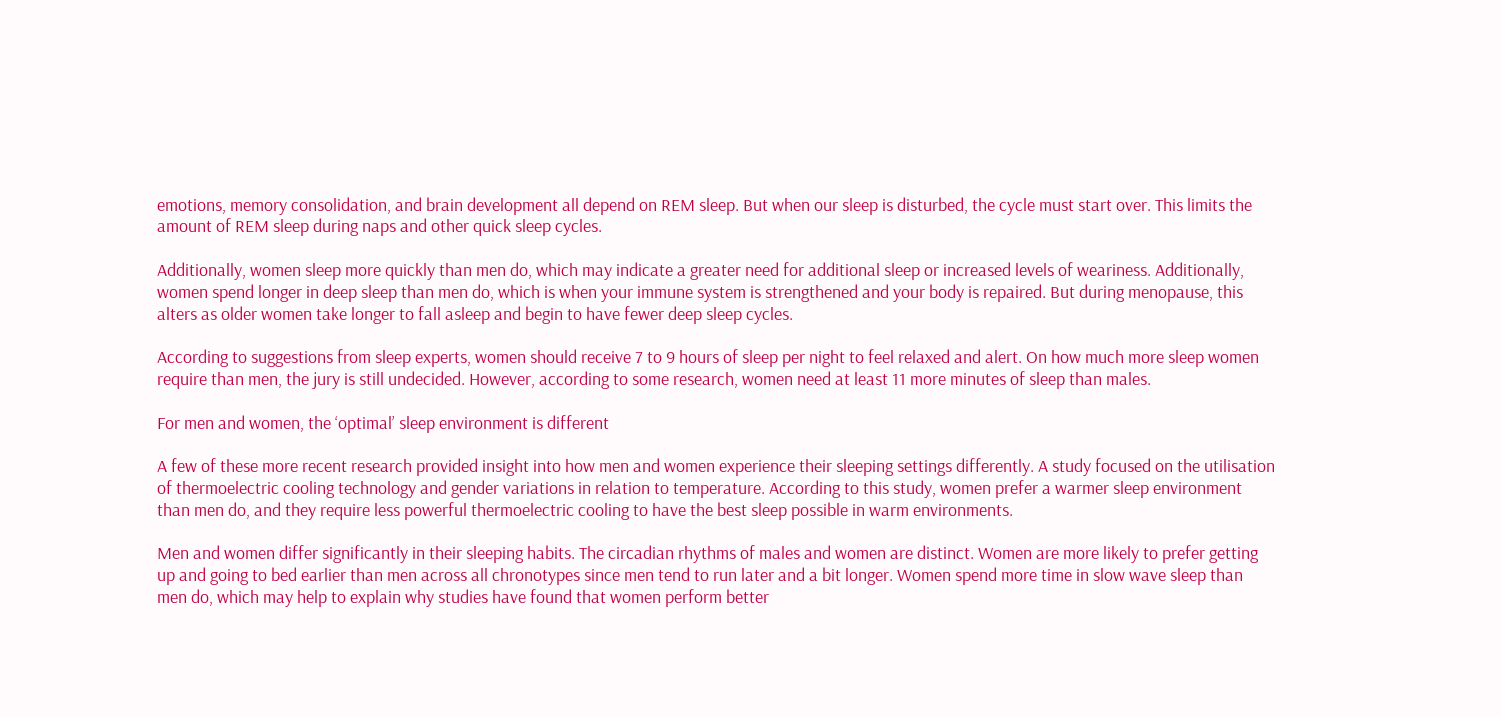emotions, memory consolidation, and brain development all depend on REM sleep. But when our sleep is disturbed, the cycle must start over. This limits the amount of REM sleep during naps and other quick sleep cycles.

Additionally, women sleep more quickly than men do, which may indicate a greater need for additional sleep or increased levels of weariness. Additionally, women spend longer in deep sleep than men do, which is when your immune system is strengthened and your body is repaired. But during menopause, this alters as older women take longer to fall asleep and begin to have fewer deep sleep cycles.

According to suggestions from sleep experts, women should receive 7 to 9 hours of sleep per night to feel relaxed and alert. On how much more sleep women require than men, the jury is still undecided. However, according to some research, women need at least 11 more minutes of sleep than males.

For men and women, the ‘optimal’ sleep environment is different

A few of these more recent research provided insight into how men and women experience their sleeping settings differently. A study focused on the utilisation of thermoelectric cooling technology and gender variations in relation to temperature. According to this study, women prefer a warmer sleep environment than men do, and they require less powerful thermoelectric cooling to have the best sleep possible in warm environments.

Men and women differ significantly in their sleeping habits. The circadian rhythms of males and women are distinct. Women are more likely to prefer getting up and going to bed earlier than men across all chronotypes since men tend to run later and a bit longer. Women spend more time in slow wave sleep than men do, which may help to explain why studies have found that women perform better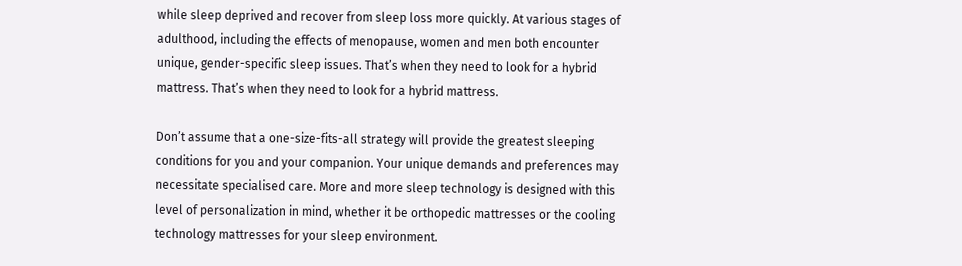while sleep deprived and recover from sleep loss more quickly. At various stages of adulthood, including the effects of menopause, women and men both encounter unique, gender-specific sleep issues. That’s when they need to look for a hybrid mattress. That’s when they need to look for a hybrid mattress.

Don’t assume that a one-size-fits-all strategy will provide the greatest sleeping conditions for you and your companion. Your unique demands and preferences may necessitate specialised care. More and more sleep technology is designed with this level of personalization in mind, whether it be orthopedic mattresses or the cooling technology mattresses for your sleep environment.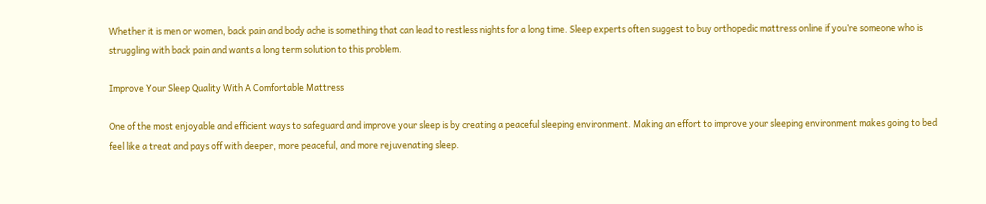Whether it is men or women, back pain and body ache is something that can lead to restless nights for a long time. Sleep experts often suggest to buy orthopedic mattress online if you’re someone who is struggling with back pain and wants a long term solution to this problem.

Improve Your Sleep Quality With A Comfortable Mattress

One of the most enjoyable and efficient ways to safeguard and improve your sleep is by creating a peaceful sleeping environment. Making an effort to improve your sleeping environment makes going to bed feel like a treat and pays off with deeper, more peaceful, and more rejuvenating sleep.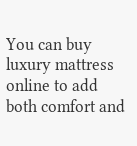You can buy luxury mattress online to add both comfort and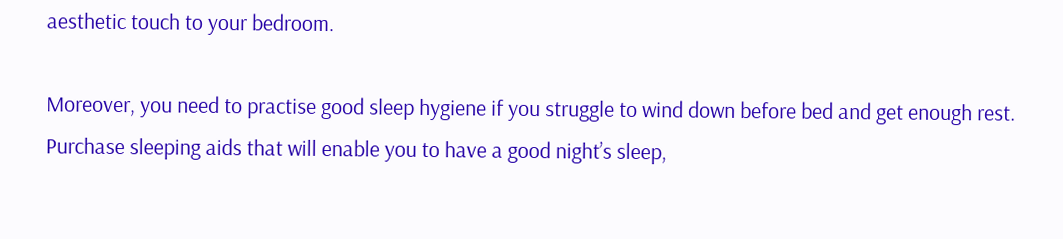aesthetic touch to your bedroom.

Moreover, you need to practise good sleep hygiene if you struggle to wind down before bed and get enough rest. Purchase sleeping aids that will enable you to have a good night’s sleep,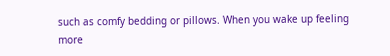such as comfy bedding or pillows. When you wake up feeling more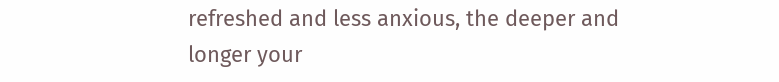refreshed and less anxious, the deeper and longer your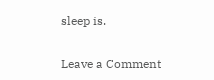sleep is.

Leave a Comment